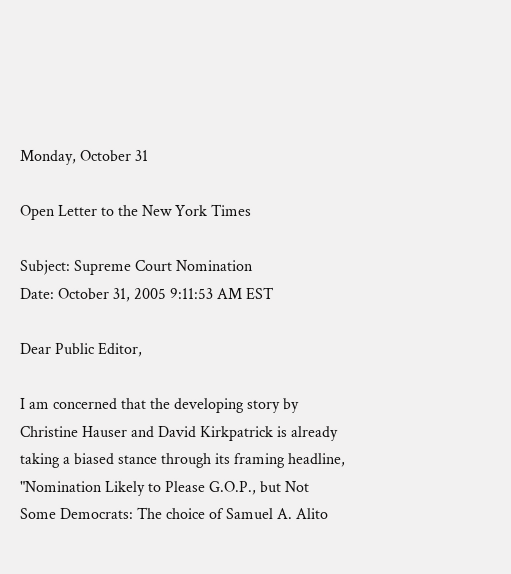Monday, October 31

Open Letter to the New York Times

Subject: Supreme Court Nomination
Date: October 31, 2005 9:11:53 AM EST

Dear Public Editor,

I am concerned that the developing story by Christine Hauser and David Kirkpatrick is already taking a biased stance through its framing headline, "Nomination Likely to Please G.O.P., but Not Some Democrats: The choice of Samuel A. Alito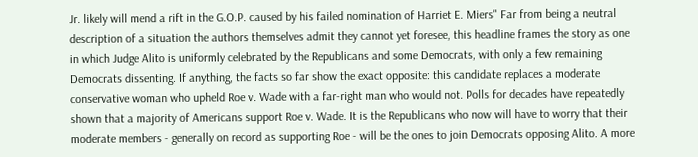Jr. likely will mend a rift in the G.O.P. caused by his failed nomination of Harriet E. Miers" Far from being a neutral description of a situation the authors themselves admit they cannot yet foresee, this headline frames the story as one in which Judge Alito is uniformly celebrated by the Republicans and some Democrats, with only a few remaining Democrats dissenting. If anything, the facts so far show the exact opposite: this candidate replaces a moderate conservative woman who upheld Roe v. Wade with a far-right man who would not. Polls for decades have repeatedly shown that a majority of Americans support Roe v. Wade. It is the Republicans who now will have to worry that their moderate members - generally on record as supporting Roe - will be the ones to join Democrats opposing Alito. A more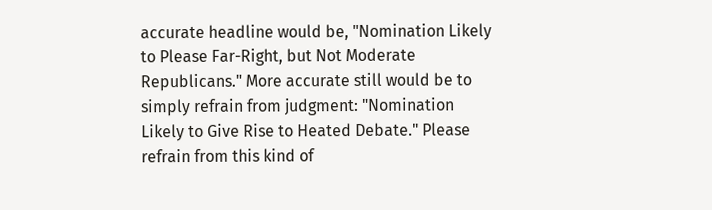accurate headline would be, "Nomination Likely to Please Far-Right, but Not Moderate Republicans." More accurate still would be to simply refrain from judgment: "Nomination Likely to Give Rise to Heated Debate." Please refrain from this kind of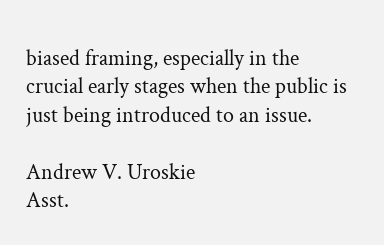biased framing, especially in the crucial early stages when the public is just being introduced to an issue.

Andrew V. Uroskie
Asst.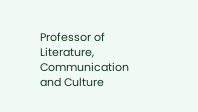Professor of Literature, Communication and Culture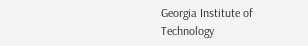Georgia Institute of Technology